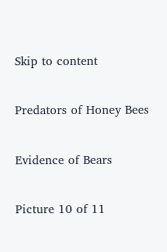Skip to content

Predators of Honey Bees

Evidence of Bears

Picture 10 of 11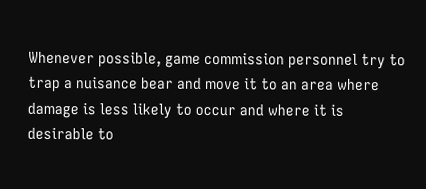Whenever possible, game commission personnel try to trap a nuisance bear and move it to an area where damage is less likely to occur and where it is desirable to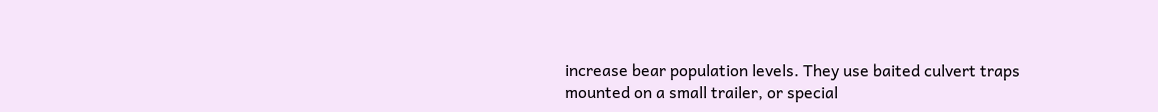increase bear population levels. They use baited culvert traps mounted on a small trailer, or special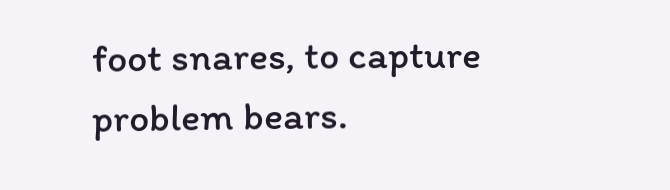foot snares, to capture problem bears.